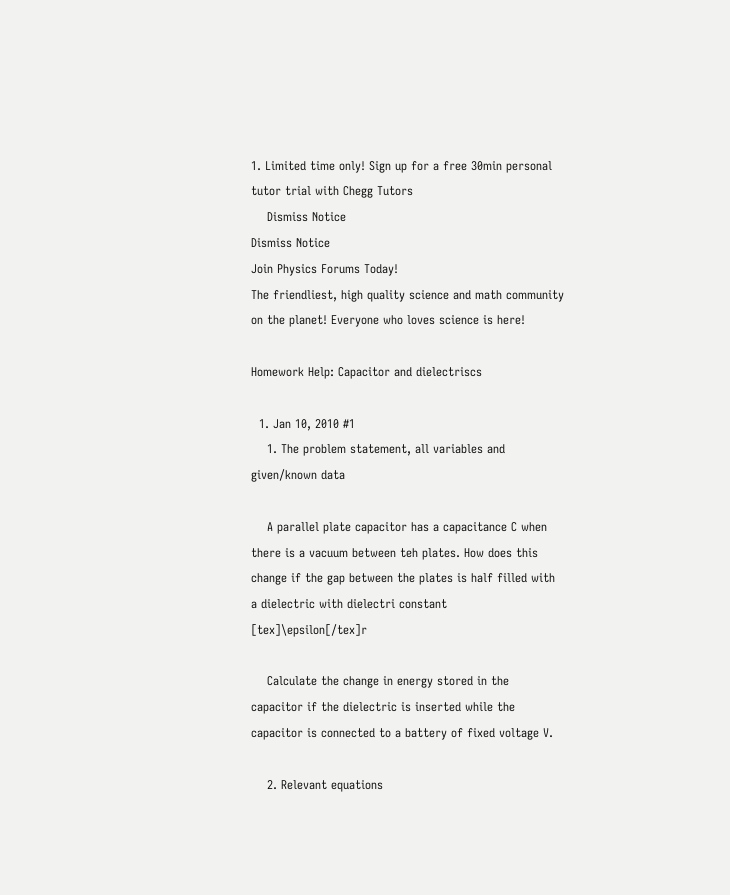1. Limited time only! Sign up for a free 30min personal tutor trial with Chegg Tutors
    Dismiss Notice
Dismiss Notice
Join Physics Forums Today!
The friendliest, high quality science and math community on the planet! Everyone who loves science is here!

Homework Help: Capacitor and dielectriscs

  1. Jan 10, 2010 #1
    1. The problem statement, all variables and given/known data

    A parallel plate capacitor has a capacitance C when there is a vacuum between teh plates. How does this change if the gap between the plates is half filled with a dielectric with dielectri constant [tex]\epsilon[/tex]r

    Calculate the change in energy stored in the capacitor if the dielectric is inserted while the capacitor is connected to a battery of fixed voltage V.

    2. Relevant equations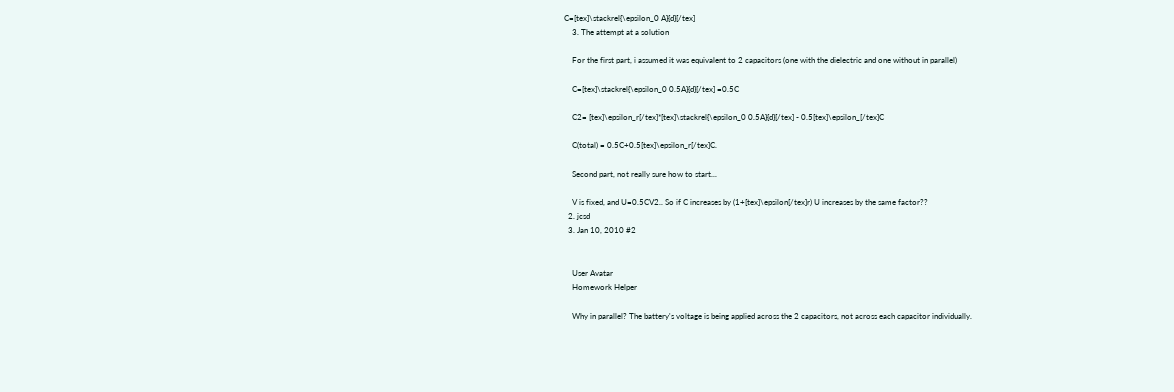C=[tex]\stackrel{\epsilon_0 A}{d}[/tex]
    3. The attempt at a solution

    For the first part, i assumed it was equivalent to 2 capacitors (one with the dielectric and one without in parallel)

    C=[tex]\stackrel{\epsilon_0 0.5A}{d}[/tex] =0.5C

    C2= [tex]\epsilon_r[/tex]*[tex]\stackrel{\epsilon_0 0.5A}{d}[/tex] - 0.5[tex]\epsilon_[/tex]C

    C(total) = 0.5C+0.5[tex]\epsilon_r[/tex]C.

    Second part, not really sure how to start...

    V is fixed, and U=0.5CV2.. So if C increases by (1+[tex]\epsilon[/tex]r) U increases by the same factor??
  2. jcsd
  3. Jan 10, 2010 #2


    User Avatar
    Homework Helper

    Why in parallel? The battery's voltage is being applied across the 2 capacitors, not across each capacitor individually.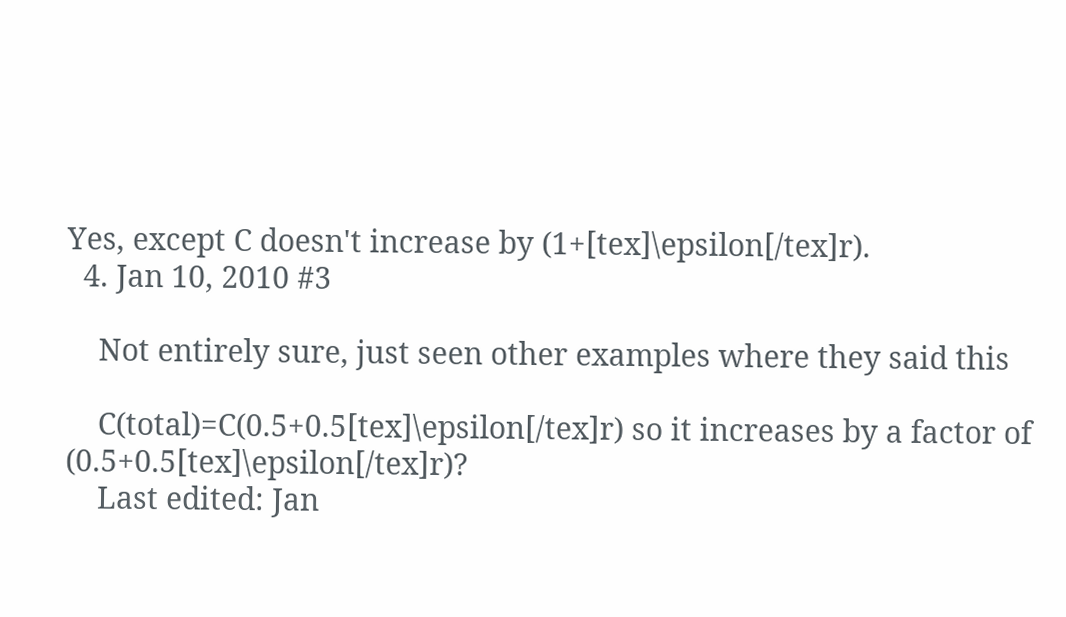Yes, except C doesn't increase by (1+[tex]\epsilon[/tex]r).
  4. Jan 10, 2010 #3

    Not entirely sure, just seen other examples where they said this

    C(total)=C(0.5+0.5[tex]\epsilon[/tex]r) so it increases by a factor of (0.5+0.5[tex]\epsilon[/tex]r)?
    Last edited: Jan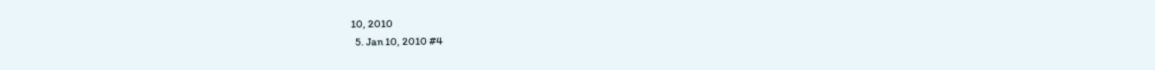10, 2010
  5. Jan 10, 2010 #4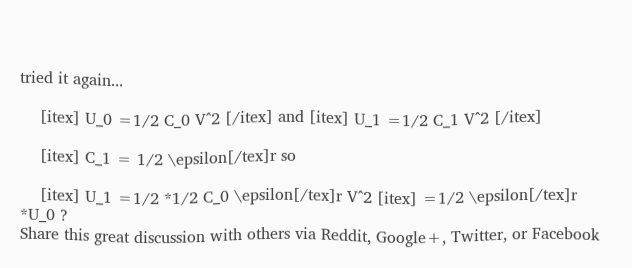tried it again...

    [itex] U_0 =1/2 C_0 V^2 [/itex] and [itex] U_1 =1/2 C_1 V^2 [/itex]

    [itex] C_1 = 1/2 \epsilon[/tex]r so

    [itex] U_1 =1/2 *1/2 C_0 \epsilon[/tex]r V^2 [itex] =1/2 \epsilon[/tex]r *U_0 ?
Share this great discussion with others via Reddit, Google+, Twitter, or Facebook